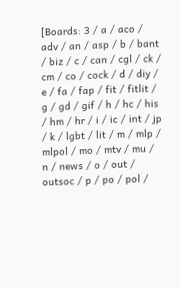[Boards: 3 / a / aco / adv / an / asp / b / bant / biz / c / can / cgl / ck / cm / co / cock / d / diy / e / fa / fap / fit / fitlit / g / gd / gif / h / hc / his / hm / hr / i / ic / int / jp / k / lgbt / lit / m / mlp / mlpol / mo / mtv / mu / n / news / o / out / outsoc / p / po / pol /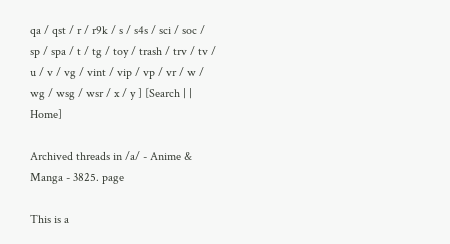qa / qst / r / r9k / s / s4s / sci / soc / sp / spa / t / tg / toy / trash / trv / tv / u / v / vg / vint / vip / vp / vr / w / wg / wsg / wsr / x / y ] [Search | | Home]

Archived threads in /a/ - Anime & Manga - 3825. page

This is a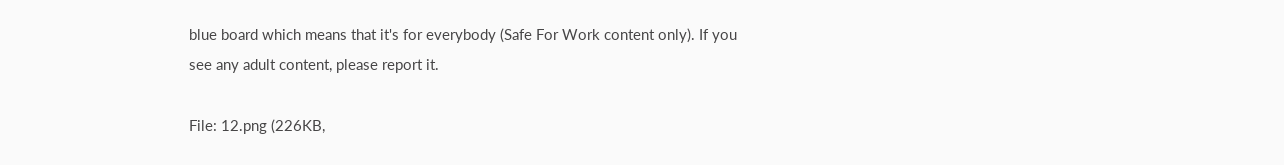blue board which means that it's for everybody (Safe For Work content only). If you see any adult content, please report it.

File: 12.png (226KB,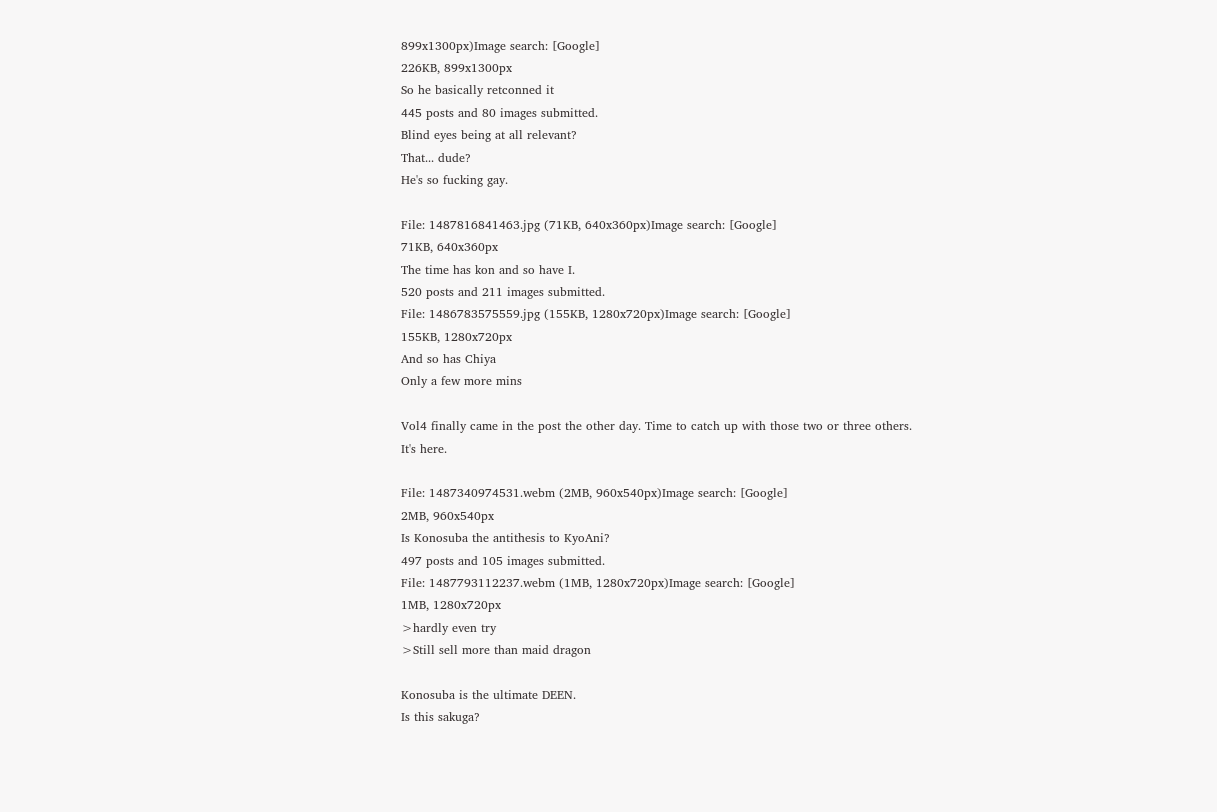899x1300px)Image search: [Google]
226KB, 899x1300px
So he basically retconned it
445 posts and 80 images submitted.
Blind eyes being at all relevant?
That... dude?
He's so fucking gay.

File: 1487816841463.jpg (71KB, 640x360px)Image search: [Google]
71KB, 640x360px
The time has kon and so have I.
520 posts and 211 images submitted.
File: 1486783575559.jpg (155KB, 1280x720px)Image search: [Google]
155KB, 1280x720px
And so has Chiya
Only a few more mins

Vol4 finally came in the post the other day. Time to catch up with those two or three others.
It's here.

File: 1487340974531.webm (2MB, 960x540px)Image search: [Google]
2MB, 960x540px
Is Konosuba the antithesis to KyoAni?
497 posts and 105 images submitted.
File: 1487793112237.webm (1MB, 1280x720px)Image search: [Google]
1MB, 1280x720px
>hardly even try
>Still sell more than maid dragon

Konosuba is the ultimate DEEN.
Is this sakuga?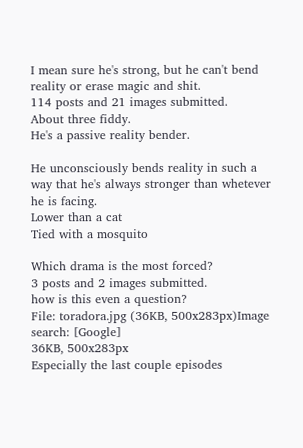I mean sure he's strong, but he can't bend reality or erase magic and shit.
114 posts and 21 images submitted.
About three fiddy.
He's a passive reality bender.

He unconsciously bends reality in such a way that he's always stronger than whetever he is facing.
Lower than a cat
Tied with a mosquito

Which drama is the most forced?
3 posts and 2 images submitted.
how is this even a question?
File: toradora.jpg (36KB, 500x283px)Image search: [Google]
36KB, 500x283px
Especially the last couple episodes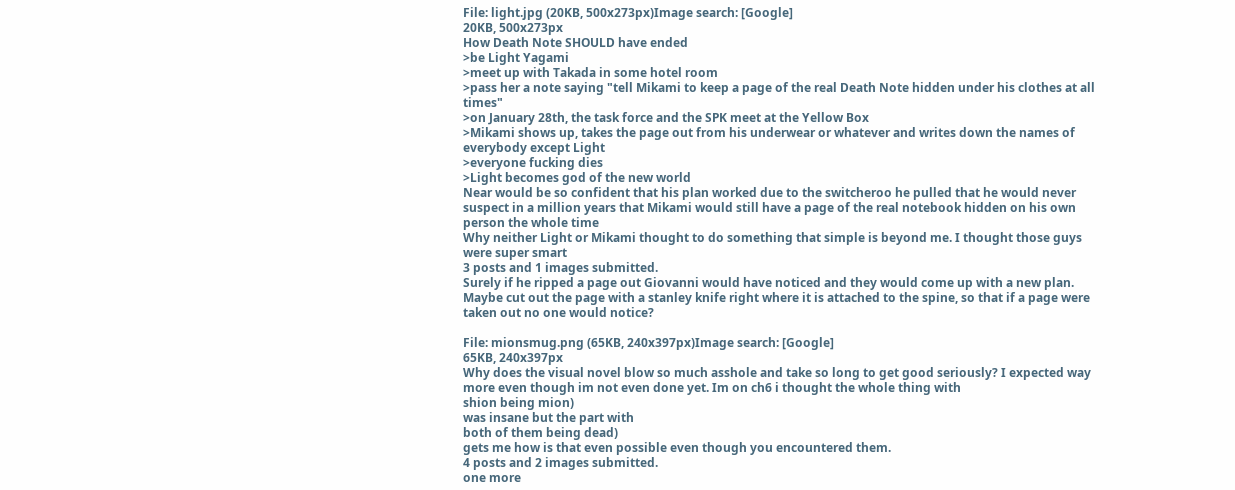File: light.jpg (20KB, 500x273px)Image search: [Google]
20KB, 500x273px
How Death Note SHOULD have ended
>be Light Yagami
>meet up with Takada in some hotel room
>pass her a note saying "tell Mikami to keep a page of the real Death Note hidden under his clothes at all times"
>on January 28th, the task force and the SPK meet at the Yellow Box
>Mikami shows up, takes the page out from his underwear or whatever and writes down the names of everybody except Light
>everyone fucking dies
>Light becomes god of the new world
Near would be so confident that his plan worked due to the switcheroo he pulled that he would never suspect in a million years that Mikami would still have a page of the real notebook hidden on his own person the whole time
Why neither Light or Mikami thought to do something that simple is beyond me. I thought those guys were super smart
3 posts and 1 images submitted.
Surely if he ripped a page out Giovanni would have noticed and they would come up with a new plan.
Maybe cut out the page with a stanley knife right where it is attached to the spine, so that if a page were taken out no one would notice?

File: mionsmug.png (65KB, 240x397px)Image search: [Google]
65KB, 240x397px
Why does the visual novel blow so much asshole and take so long to get good seriously? I expected way more even though im not even done yet. Im on ch6 i thought the whole thing with
shion being mion)
was insane but the part with
both of them being dead)
gets me how is that even possible even though you encountered them.
4 posts and 2 images submitted.
one more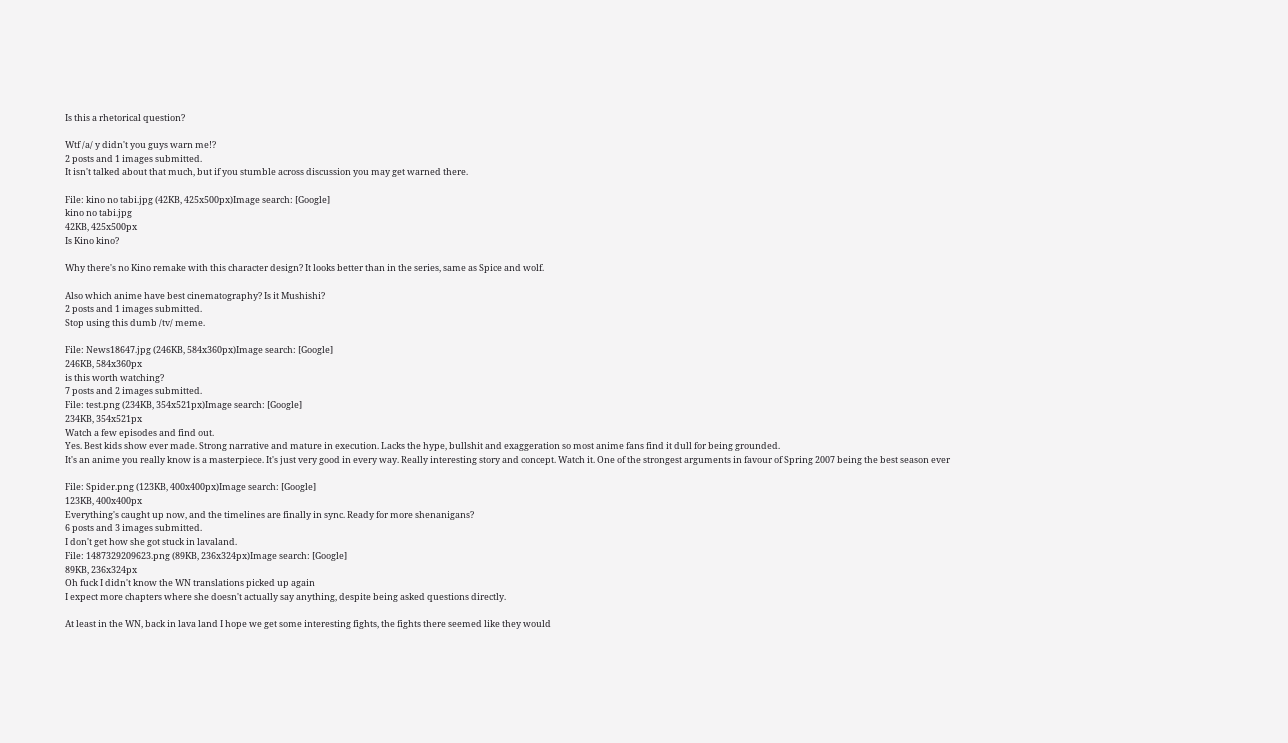Is this a rhetorical question?

Wtf /a/ y didn't you guys warn me!?
2 posts and 1 images submitted.
It isn't talked about that much, but if you stumble across discussion you may get warned there.

File: kino no tabi.jpg (42KB, 425x500px)Image search: [Google]
kino no tabi.jpg
42KB, 425x500px
Is Kino kino?

Why there's no Kino remake with this character design? It looks better than in the series, same as Spice and wolf.

Also which anime have best cinematography? Is it Mushishi?
2 posts and 1 images submitted.
Stop using this dumb /tv/ meme.

File: News18647.jpg (246KB, 584x360px)Image search: [Google]
246KB, 584x360px
is this worth watching?
7 posts and 2 images submitted.
File: test.png (234KB, 354x521px)Image search: [Google]
234KB, 354x521px
Watch a few episodes and find out.
Yes. Best kids show ever made. Strong narrative and mature in execution. Lacks the hype, bullshit and exaggeration so most anime fans find it dull for being grounded.
It's an anime you really know is a masterpiece. It's just very good in every way. Really interesting story and concept. Watch it. One of the strongest arguments in favour of Spring 2007 being the best season ever

File: Spider.png (123KB, 400x400px)Image search: [Google]
123KB, 400x400px
Everything's caught up now, and the timelines are finally in sync. Ready for more shenanigans?
6 posts and 3 images submitted.
I don't get how she got stuck in lavaland.
File: 1487329209623.png (89KB, 236x324px)Image search: [Google]
89KB, 236x324px
Oh fuck I didn't know the WN translations picked up again
I expect more chapters where she doesn't actually say anything, despite being asked questions directly.

At least in the WN, back in lava land I hope we get some interesting fights, the fights there seemed like they would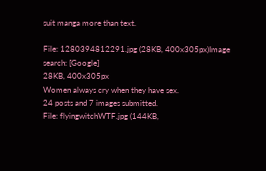suit manga more than text.

File: 1280394812291.jpg (28KB, 400x305px)Image search: [Google]
28KB, 400x305px
Women always cry when they have sex.
24 posts and 7 images submitted.
File: flyingwitchWTF.jpg (144KB,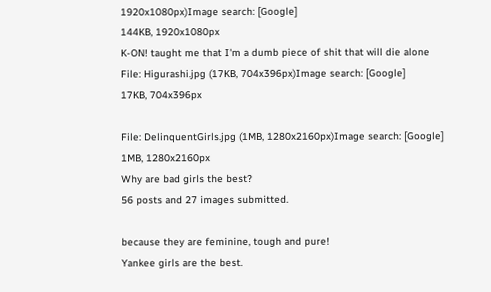1920x1080px)Image search: [Google]
144KB, 1920x1080px
K-ON! taught me that I'm a dumb piece of shit that will die alone
File: Higurashi.jpg (17KB, 704x396px)Image search: [Google]
17KB, 704x396px

File: DelinquentGirls.jpg (1MB, 1280x2160px)Image search: [Google]
1MB, 1280x2160px
Why are bad girls the best?
56 posts and 27 images submitted.

because they are feminine, tough and pure!
Yankee girls are the best.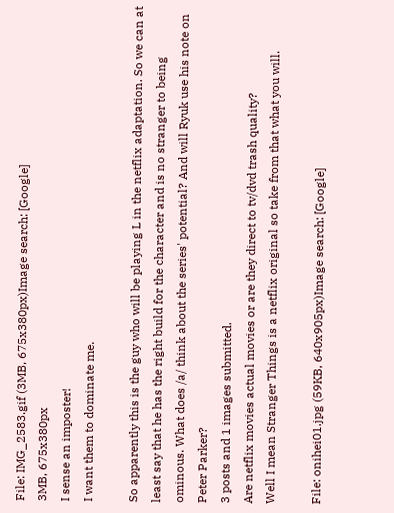File: IMG_2583.gif (3MB, 675x380px)Image search: [Google]
3MB, 675x380px
I sense an imposter!
I want them to dominate me.

So apparently this is the guy who will be playing L in the netflix adaptation. So we can at least say that he has the right build for the character and is no stranger to being ominous. What does /a/ think about the series' potential? And will Ryuk use his note on Peter Parker?
3 posts and 1 images submitted.
Are netflix movies actual movies or are they direct to tv/dvd trash quality?
Well I mean Stranger Things is a netflix original so take from that what you will.

File: onihei01.jpg (59KB, 640x905px)Image search: [Google]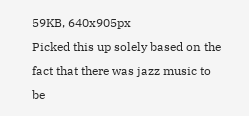59KB, 640x905px
Picked this up solely based on the fact that there was jazz music to be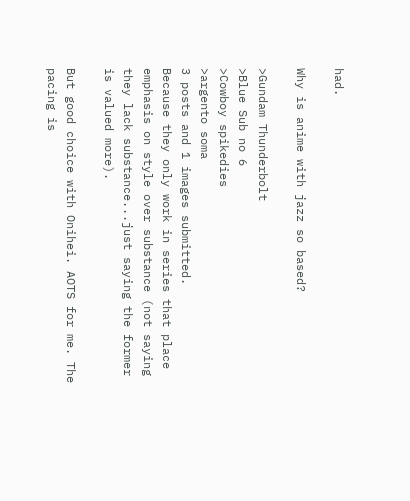had.

Why is anime with jazz so based?

>Gundam Thunderbolt
>Blue Sub no 6
>Cowboy spikedies
>argento soma
3 posts and 1 images submitted.
Because they only work in series that place emphasis on style over substance (not saying they lack substance...just saying the former is valued more).

But good choice with Onihei. AOTS for me. The pacing is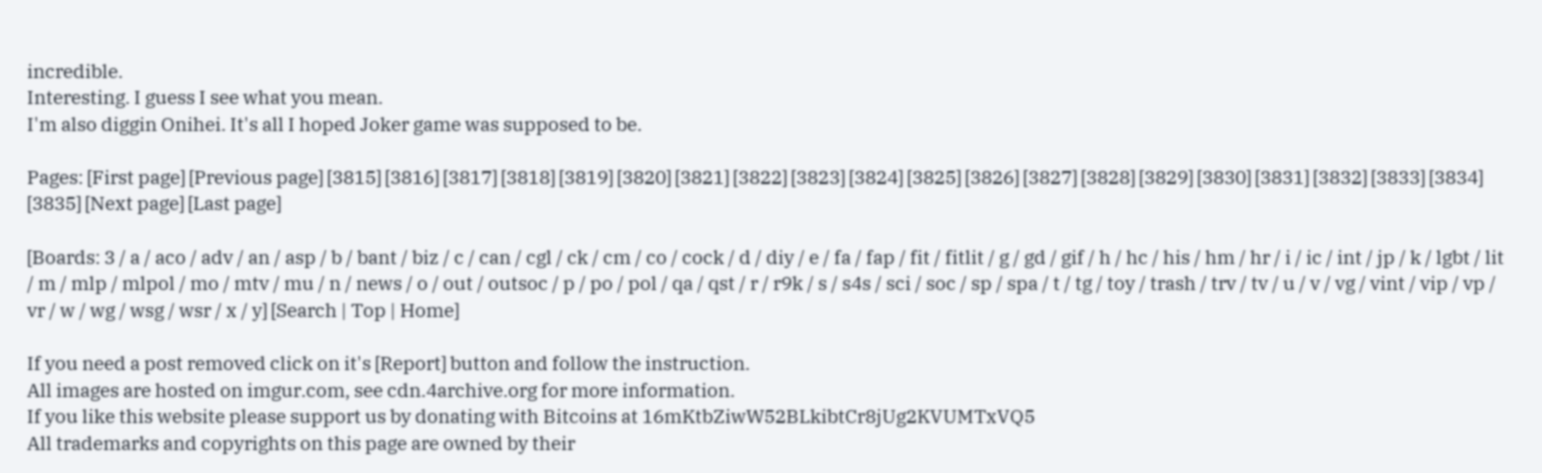incredible.
Interesting. I guess I see what you mean.
I'm also diggin Onihei. It's all I hoped Joker game was supposed to be.

Pages: [First page] [Previous page] [3815] [3816] [3817] [3818] [3819] [3820] [3821] [3822] [3823] [3824] [3825] [3826] [3827] [3828] [3829] [3830] [3831] [3832] [3833] [3834] [3835] [Next page] [Last page]

[Boards: 3 / a / aco / adv / an / asp / b / bant / biz / c / can / cgl / ck / cm / co / cock / d / diy / e / fa / fap / fit / fitlit / g / gd / gif / h / hc / his / hm / hr / i / ic / int / jp / k / lgbt / lit / m / mlp / mlpol / mo / mtv / mu / n / news / o / out / outsoc / p / po / pol / qa / qst / r / r9k / s / s4s / sci / soc / sp / spa / t / tg / toy / trash / trv / tv / u / v / vg / vint / vip / vp / vr / w / wg / wsg / wsr / x / y] [Search | Top | Home]

If you need a post removed click on it's [Report] button and follow the instruction.
All images are hosted on imgur.com, see cdn.4archive.org for more information.
If you like this website please support us by donating with Bitcoins at 16mKtbZiwW52BLkibtCr8jUg2KVUMTxVQ5
All trademarks and copyrights on this page are owned by their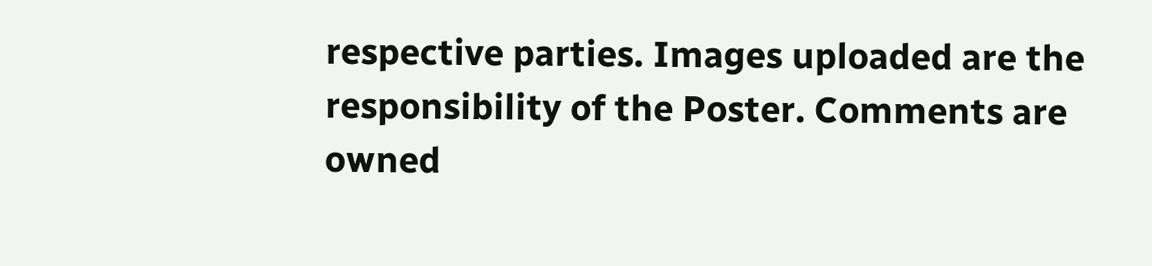respective parties. Images uploaded are the responsibility of the Poster. Comments are owned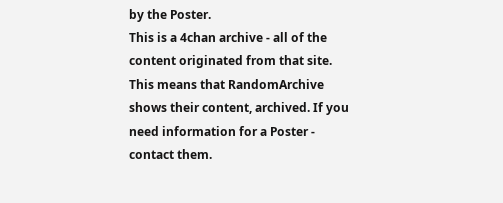by the Poster.
This is a 4chan archive - all of the content originated from that site. This means that RandomArchive shows their content, archived. If you need information for a Poster - contact them.